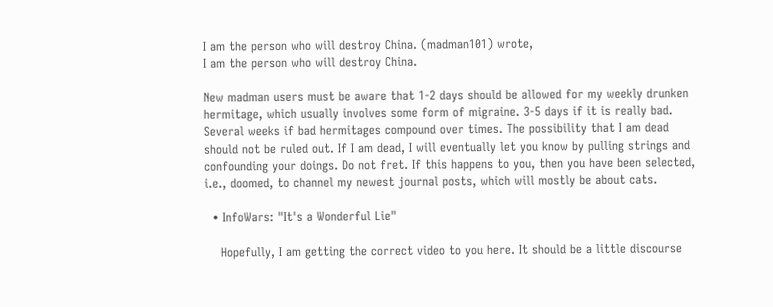I am the person who will destroy China. (madman101) wrote,
I am the person who will destroy China.

New madman users must be aware that 1-2 days should be allowed for my weekly drunken hermitage, which usually involves some form of migraine. 3-5 days if it is really bad. Several weeks if bad hermitages compound over times. The possibility that I am dead should not be ruled out. If I am dead, I will eventually let you know by pulling strings and confounding your doings. Do not fret. If this happens to you, then you have been selected, i.e., doomed, to channel my newest journal posts, which will mostly be about cats.

  • InfoWars: "It's a Wonderful Lie"

    Hopefully, I am getting the correct video to you here. It should be a little discourse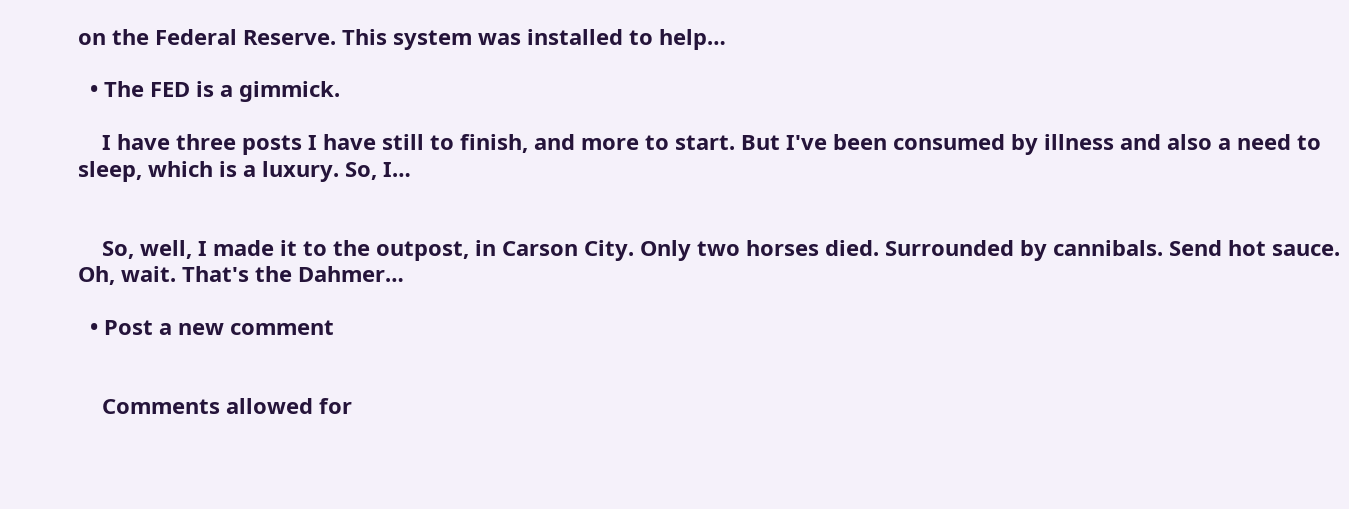on the Federal Reserve. This system was installed to help…

  • The FED is a gimmick.

    I have three posts I have still to finish, and more to start. But I've been consumed by illness and also a need to sleep, which is a luxury. So, I…


    So, well, I made it to the outpost, in Carson City. Only two horses died. Surrounded by cannibals. Send hot sauce. Oh, wait. That's the Dahmer…

  • Post a new comment


    Comments allowed for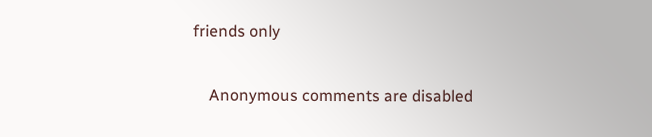friends only

    Anonymous comments are disabled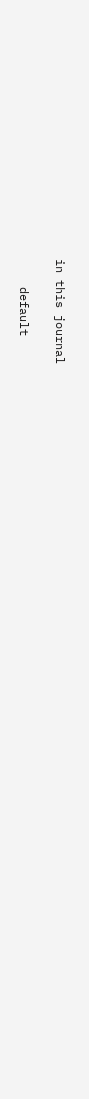in this journal

    default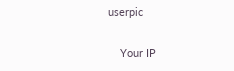userpic

    Your IP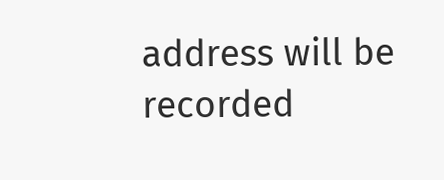address will be recorded